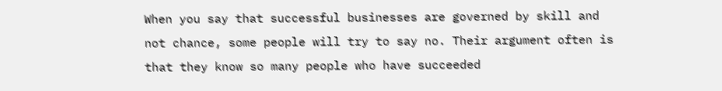When you say that successful businesses are governed by skill and not chance, some people will try to say no. Their argument often is that they know so many people who have succeeded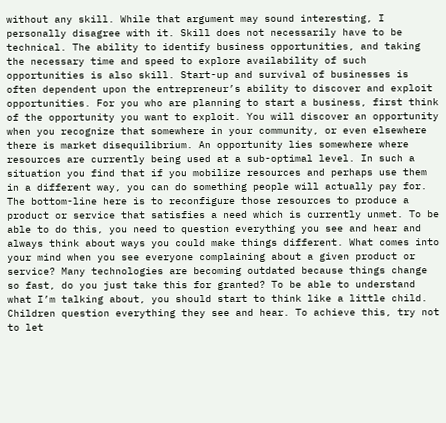without any skill. While that argument may sound interesting, I personally disagree with it. Skill does not necessarily have to be technical. The ability to identify business opportunities, and taking the necessary time and speed to explore availability of such opportunities is also skill. Start-up and survival of businesses is often dependent upon the entrepreneur’s ability to discover and exploit opportunities. For you who are planning to start a business, first think of the opportunity you want to exploit. You will discover an opportunity when you recognize that somewhere in your community, or even elsewhere there is market disequilibrium. An opportunity lies somewhere where resources are currently being used at a sub-optimal level. In such a situation you find that if you mobilize resources and perhaps use them in a different way, you can do something people will actually pay for. The bottom-line here is to reconfigure those resources to produce a product or service that satisfies a need which is currently unmet. To be able to do this, you need to question everything you see and hear and always think about ways you could make things different. What comes into your mind when you see everyone complaining about a given product or service? Many technologies are becoming outdated because things change so fast, do you just take this for granted? To be able to understand what I’m talking about, you should start to think like a little child. Children question everything they see and hear. To achieve this, try not to let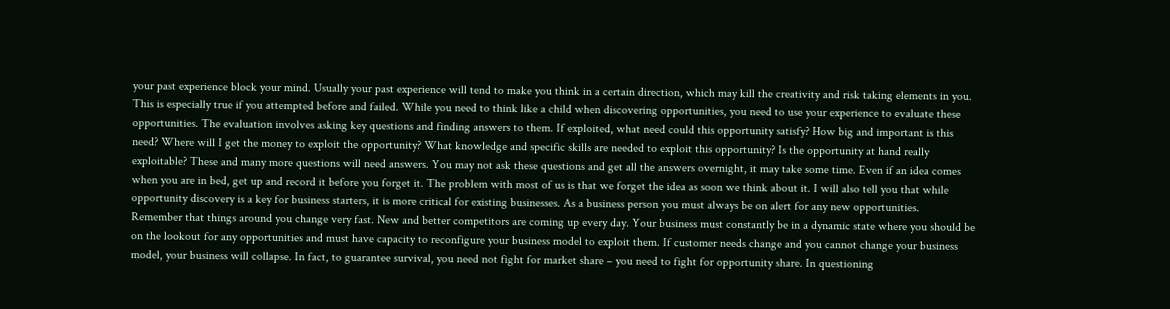your past experience block your mind. Usually your past experience will tend to make you think in a certain direction, which may kill the creativity and risk taking elements in you. This is especially true if you attempted before and failed. While you need to think like a child when discovering opportunities, you need to use your experience to evaluate these opportunities. The evaluation involves asking key questions and finding answers to them. If exploited, what need could this opportunity satisfy? How big and important is this need? Where will I get the money to exploit the opportunity? What knowledge and specific skills are needed to exploit this opportunity? Is the opportunity at hand really exploitable? These and many more questions will need answers. You may not ask these questions and get all the answers overnight, it may take some time. Even if an idea comes when you are in bed, get up and record it before you forget it. The problem with most of us is that we forget the idea as soon we think about it. I will also tell you that while opportunity discovery is a key for business starters, it is more critical for existing businesses. As a business person you must always be on alert for any new opportunities.
Remember that things around you change very fast. New and better competitors are coming up every day. Your business must constantly be in a dynamic state where you should be on the lookout for any opportunities and must have capacity to reconfigure your business model to exploit them. If customer needs change and you cannot change your business model, your business will collapse. In fact, to guarantee survival, you need not fight for market share – you need to fight for opportunity share. In questioning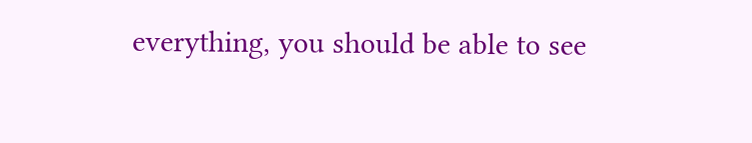everything, you should be able to see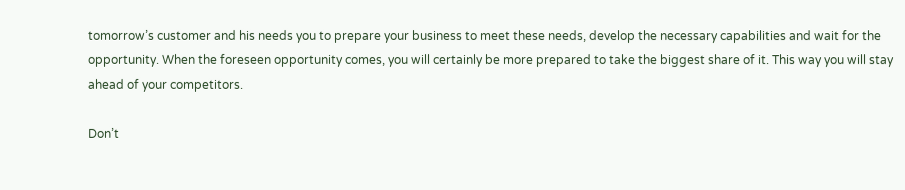tomorrow’s customer and his needs you to prepare your business to meet these needs, develop the necessary capabilities and wait for the opportunity. When the foreseen opportunity comes, you will certainly be more prepared to take the biggest share of it. This way you will stay ahead of your competitors.

Don’t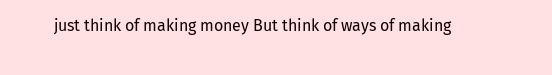just think of making money But think of ways of making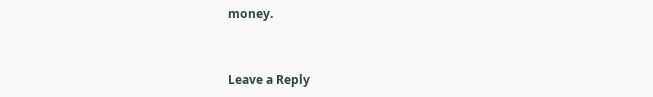money.


Leave a Reply